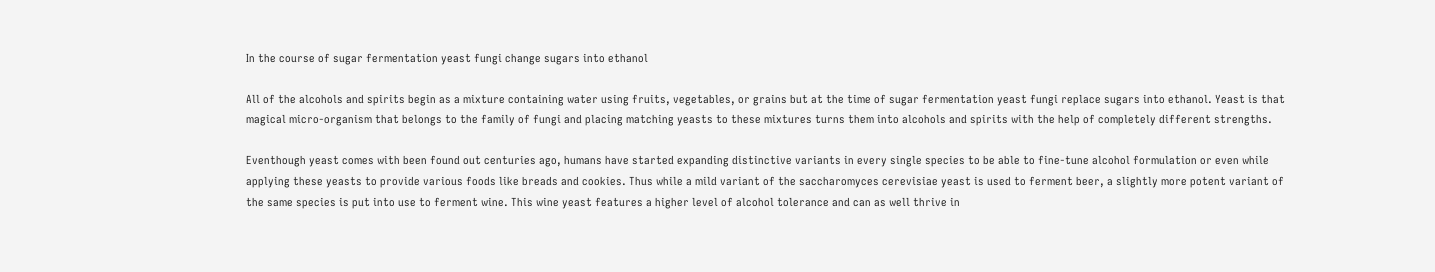In the course of sugar fermentation yeast fungi change sugars into ethanol

All of the alcohols and spirits begin as a mixture containing water using fruits, vegetables, or grains but at the time of sugar fermentation yeast fungi replace sugars into ethanol. Yeast is that magical micro-organism that belongs to the family of fungi and placing matching yeasts to these mixtures turns them into alcohols and spirits with the help of completely different strengths.

Eventhough yeast comes with been found out centuries ago, humans have started expanding distinctive variants in every single species to be able to fine-tune alcohol formulation or even while applying these yeasts to provide various foods like breads and cookies. Thus while a mild variant of the saccharomyces cerevisiae yeast is used to ferment beer, a slightly more potent variant of the same species is put into use to ferment wine. This wine yeast features a higher level of alcohol tolerance and can as well thrive in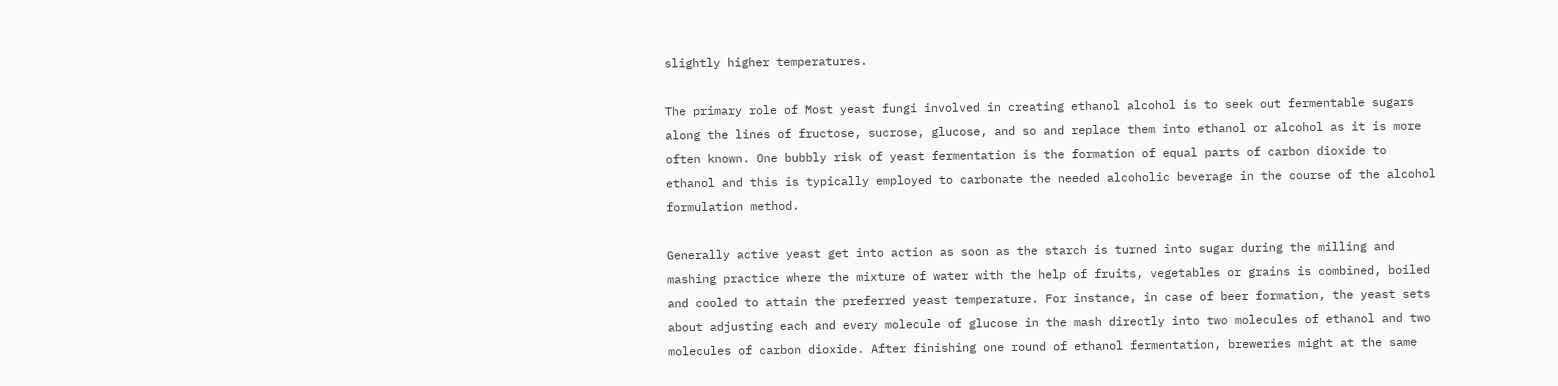slightly higher temperatures.

The primary role of Most yeast fungi involved in creating ethanol alcohol is to seek out fermentable sugars along the lines of fructose, sucrose, glucose, and so and replace them into ethanol or alcohol as it is more often known. One bubbly risk of yeast fermentation is the formation of equal parts of carbon dioxide to ethanol and this is typically employed to carbonate the needed alcoholic beverage in the course of the alcohol formulation method.

Generally active yeast get into action as soon as the starch is turned into sugar during the milling and mashing practice where the mixture of water with the help of fruits, vegetables or grains is combined, boiled and cooled to attain the preferred yeast temperature. For instance, in case of beer formation, the yeast sets about adjusting each and every molecule of glucose in the mash directly into two molecules of ethanol and two molecules of carbon dioxide. After finishing one round of ethanol fermentation, breweries might at the same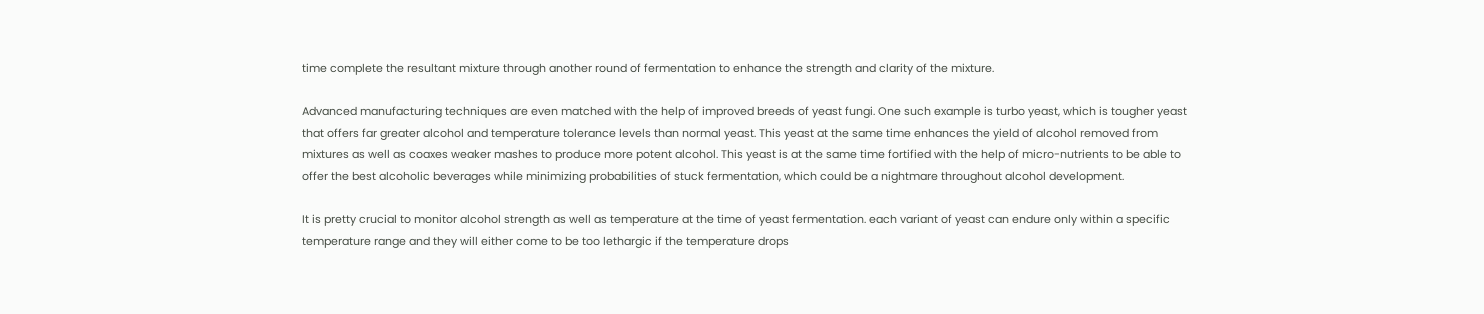time complete the resultant mixture through another round of fermentation to enhance the strength and clarity of the mixture.

Advanced manufacturing techniques are even matched with the help of improved breeds of yeast fungi. One such example is turbo yeast, which is tougher yeast that offers far greater alcohol and temperature tolerance levels than normal yeast. This yeast at the same time enhances the yield of alcohol removed from mixtures as well as coaxes weaker mashes to produce more potent alcohol. This yeast is at the same time fortified with the help of micro-nutrients to be able to offer the best alcoholic beverages while minimizing probabilities of stuck fermentation, which could be a nightmare throughout alcohol development.

It is pretty crucial to monitor alcohol strength as well as temperature at the time of yeast fermentation. each variant of yeast can endure only within a specific temperature range and they will either come to be too lethargic if the temperature drops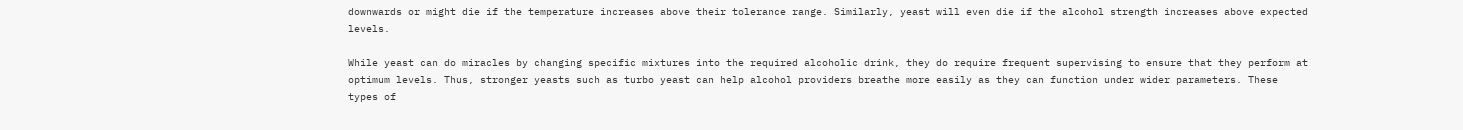downwards or might die if the temperature increases above their tolerance range. Similarly, yeast will even die if the alcohol strength increases above expected levels.

While yeast can do miracles by changing specific mixtures into the required alcoholic drink, they do require frequent supervising to ensure that they perform at optimum levels. Thus, stronger yeasts such as turbo yeast can help alcohol providers breathe more easily as they can function under wider parameters. These types of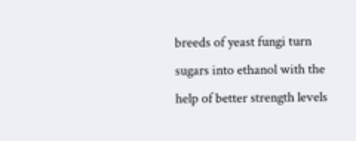breeds of yeast fungi turn sugars into ethanol with the help of better strength levels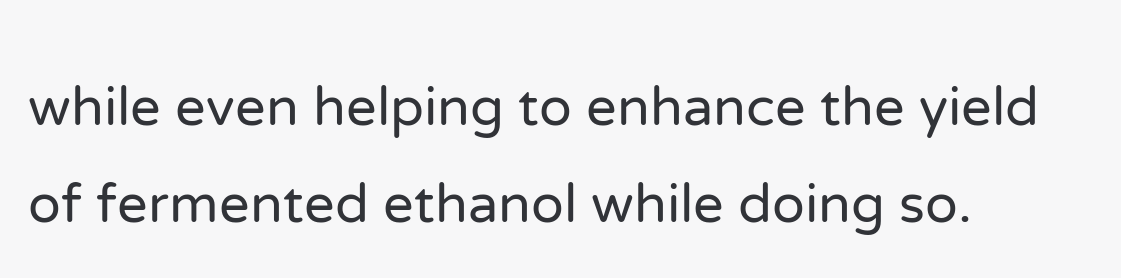while even helping to enhance the yield of fermented ethanol while doing so.